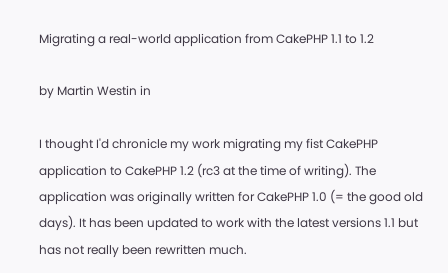Migrating a real-world application from CakePHP 1.1 to 1.2

by Martin Westin in

I thought I'd chronicle my work migrating my fist CakePHP application to CakePHP 1.2 (rc3 at the time of writing). The application was originally written for CakePHP 1.0 (= the good old days). It has been updated to work with the latest versions 1.1 but has not really been rewritten much.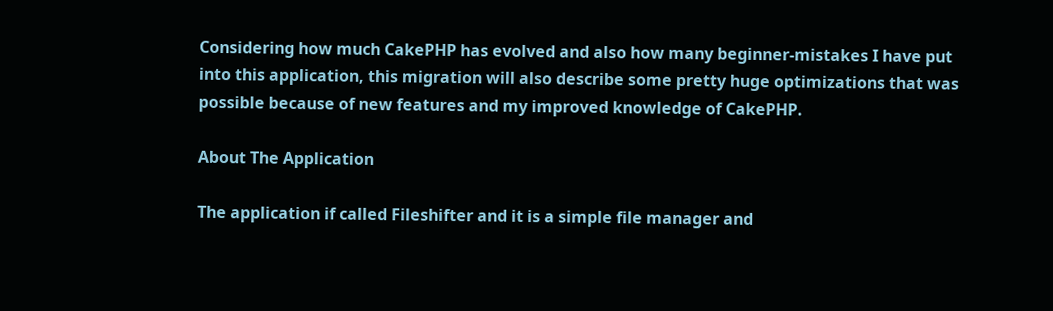Considering how much CakePHP has evolved and also how many beginner-mistakes I have put into this application, this migration will also describe some pretty huge optimizations that was possible because of new features and my improved knowledge of CakePHP.

About The Application

The application if called Fileshifter and it is a simple file manager and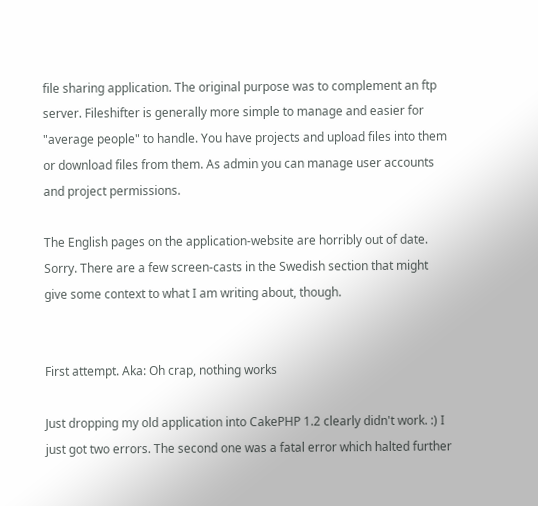file sharing application. The original purpose was to complement an ftp server. Fileshifter is generally more simple to manage and easier for "average people" to handle. You have projects and upload files into them or download files from them. As admin you can manage user accounts and project permissions.

The English pages on the application-website are horribly out of date. Sorry. There are a few screen-casts in the Swedish section that might give some context to what I am writing about, though.


First attempt. Aka: Oh crap, nothing works

Just dropping my old application into CakePHP 1.2 clearly didn't work. :) I just got two errors. The second one was a fatal error which halted further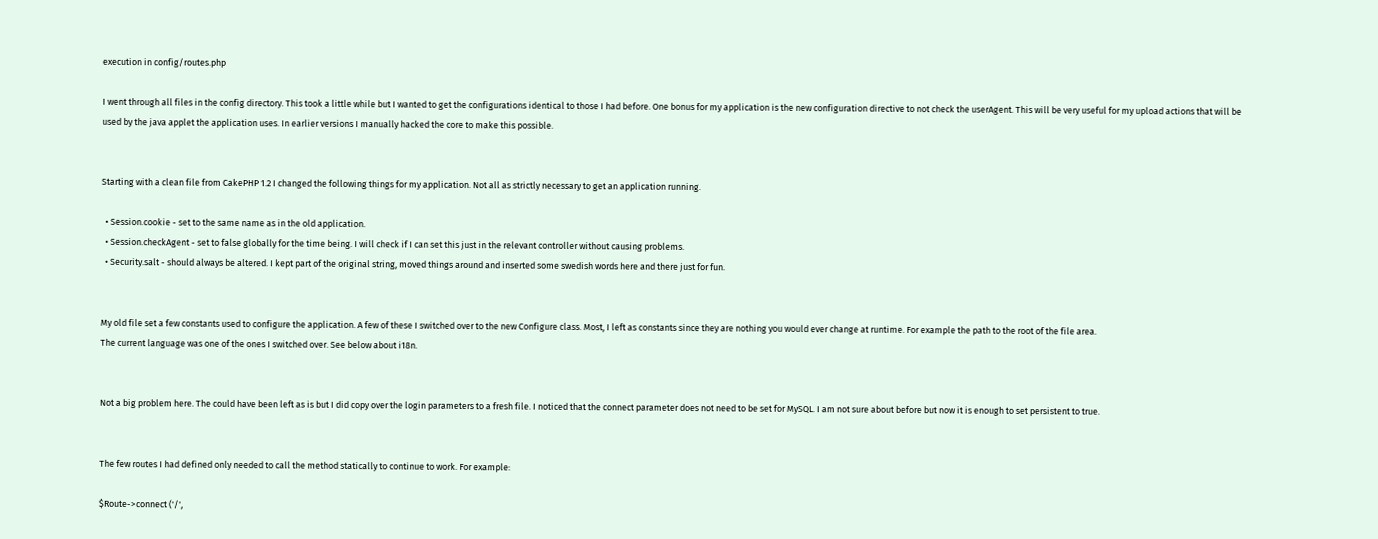execution in config/routes.php

I went through all files in the config directory. This took a little while but I wanted to get the configurations identical to those I had before. One bonus for my application is the new configuration directive to not check the userAgent. This will be very useful for my upload actions that will be used by the java applet the application uses. In earlier versions I manually hacked the core to make this possible.


Starting with a clean file from CakePHP 1.2 I changed the following things for my application. Not all as strictly necessary to get an application running.

  • Session.cookie - set to the same name as in the old application.
  • Session.checkAgent - set to false globally for the time being. I will check if I can set this just in the relevant controller without causing problems.
  • Security.salt - should always be altered. I kept part of the original string, moved things around and inserted some swedish words here and there just for fun.


My old file set a few constants used to configure the application. A few of these I switched over to the new Configure class. Most, I left as constants since they are nothing you would ever change at runtime. For example the path to the root of the file area.
The current language was one of the ones I switched over. See below about i18n.


Not a big problem here. The could have been left as is but I did copy over the login parameters to a fresh file. I noticed that the connect parameter does not need to be set for MySQL. I am not sure about before but now it is enough to set persistent to true.


The few routes I had defined only needed to call the method statically to continue to work. For example:

$Route->connect ('/',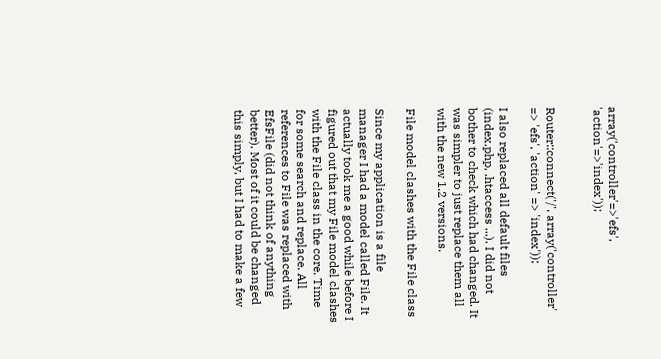array('controller'=>'efs', 'action'=>'index'));


Router::connect('/', array('controller' => 'efs', 'action' => 'index'));

I also replaced all default files (index.php, .htaccess ...). I did not bother to check which had changed. It was simpler to just replace them all with the new 1.2 versions.

File model clashes with the File class

Since my application is a file manager I had a model called File. It actually took me a good while before I figured out that my File model clashes with the File class in the core. Time for some search and replace. All references to File was replaced with EfsFile (did not think of anything better). Most of it could be changed this simply, but I had to make a few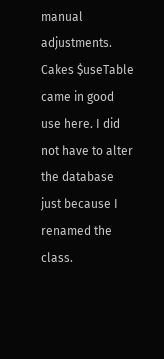manual adjustments. Cakes $useTable came in good use here. I did not have to alter the database just because I renamed the class.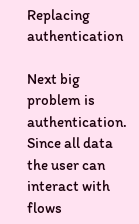Replacing authentication

Next big problem is authentication. Since all data the user can interact with flows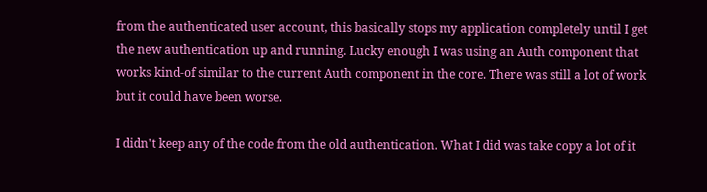from the authenticated user account, this basically stops my application completely until I get the new authentication up and running. Lucky enough I was using an Auth component that works kind-of similar to the current Auth component in the core. There was still a lot of work but it could have been worse.

I didn't keep any of the code from the old authentication. What I did was take copy a lot of it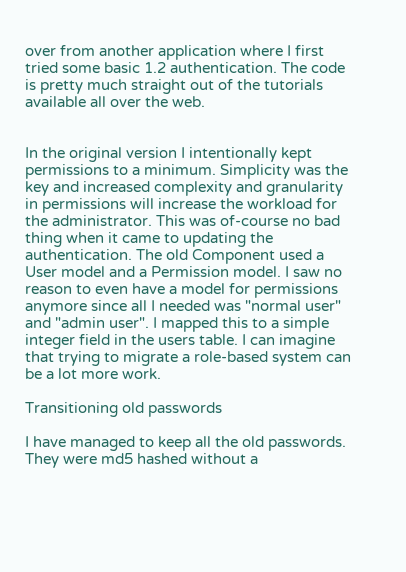over from another application where I first tried some basic 1.2 authentication. The code is pretty much straight out of the tutorials available all over the web.


In the original version I intentionally kept permissions to a minimum. Simplicity was the key and increased complexity and granularity in permissions will increase the workload for the administrator. This was of-course no bad thing when it came to updating the authentication. The old Component used a User model and a Permission model. I saw no reason to even have a model for permissions anymore since all I needed was "normal user" and "admin user". I mapped this to a simple integer field in the users table. I can imagine that trying to migrate a role-based system can be a lot more work.

Transitioning old passwords

I have managed to keep all the old passwords. They were md5 hashed without a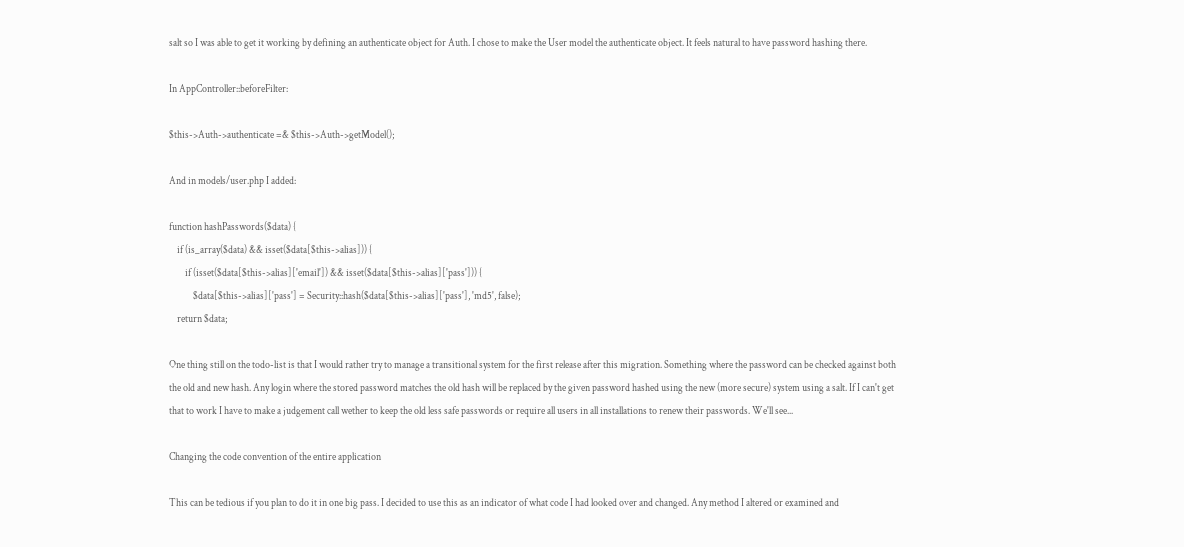salt so I was able to get it working by defining an authenticate object for Auth. I chose to make the User model the authenticate object. It feels natural to have password hashing there.

In AppController::beforeFilter:

$this->Auth->authenticate =& $this->Auth->getModel();

And in models/user.php I added:

function hashPasswords($data) {
    if (is_array($data) && isset($data[$this->alias])) {
        if (isset($data[$this->alias]['email']) && isset($data[$this->alias]['pass'])) {
            $data[$this->alias]['pass'] = Security::hash($data[$this->alias]['pass'], 'md5', false);
    return $data;

One thing still on the todo-list is that I would rather try to manage a transitional system for the first release after this migration. Something where the password can be checked against both the old and new hash. Any login where the stored password matches the old hash will be replaced by the given password hashed using the new (more secure) system using a salt. If I can't get that to work I have to make a judgement call wether to keep the old less safe passwords or require all users in all installations to renew their passwords. We'll see...

Changing the code convention of the entire application

This can be tedious if you plan to do it in one big pass. I decided to use this as an indicator of what code I had looked over and changed. Any method I altered or examined and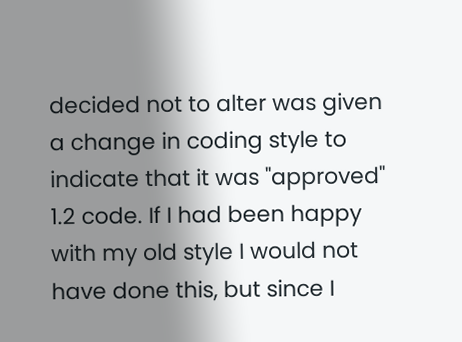decided not to alter was given a change in coding style to indicate that it was "approved" 1.2 code. If I had been happy with my old style I would not have done this, but since I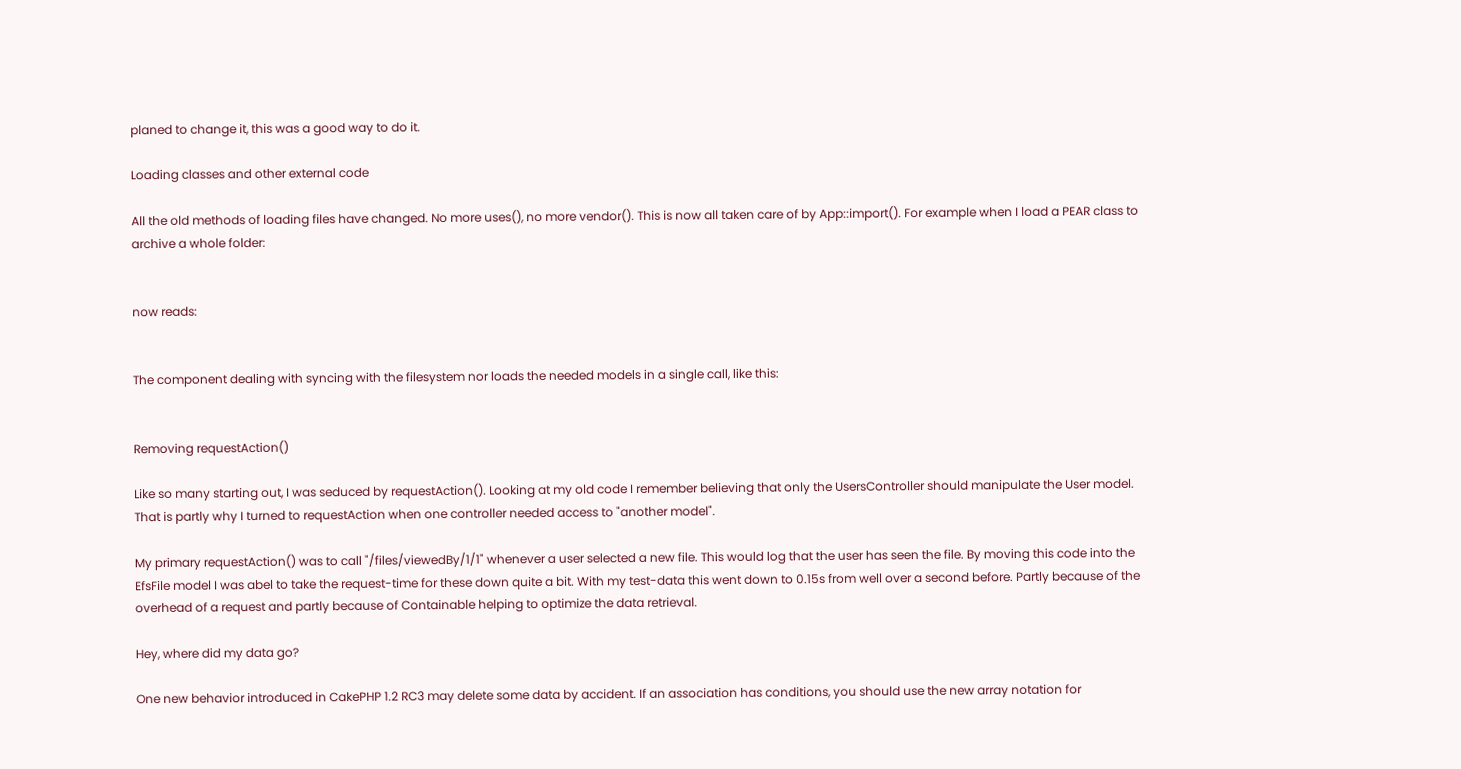planed to change it, this was a good way to do it.

Loading classes and other external code

All the old methods of loading files have changed. No more uses(), no more vendor(). This is now all taken care of by App::import(). For example when I load a PEAR class to archive a whole folder:


now reads:


The component dealing with syncing with the filesystem nor loads the needed models in a single call, like this:


Removing requestAction()

Like so many starting out, I was seduced by requestAction(). Looking at my old code I remember believing that only the UsersController should manipulate the User model. That is partly why I turned to requestAction when one controller needed access to "another model".

My primary requestAction() was to call "/files/viewedBy/1/1" whenever a user selected a new file. This would log that the user has seen the file. By moving this code into the EfsFile model I was abel to take the request-time for these down quite a bit. With my test-data this went down to 0.15s from well over a second before. Partly because of the overhead of a request and partly because of Containable helping to optimize the data retrieval.

Hey, where did my data go?

One new behavior introduced in CakePHP 1.2 RC3 may delete some data by accident. If an association has conditions, you should use the new array notation for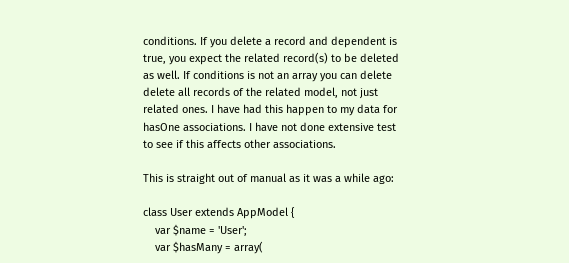conditions. If you delete a record and dependent is true, you expect the related record(s) to be deleted as well. If conditions is not an array you can delete delete all records of the related model, not just related ones. I have had this happen to my data for hasOne associations. I have not done extensive test to see if this affects other associations.

This is straight out of manual as it was a while ago:

class User extends AppModel {
    var $name = 'User';
    var $hasMany = array(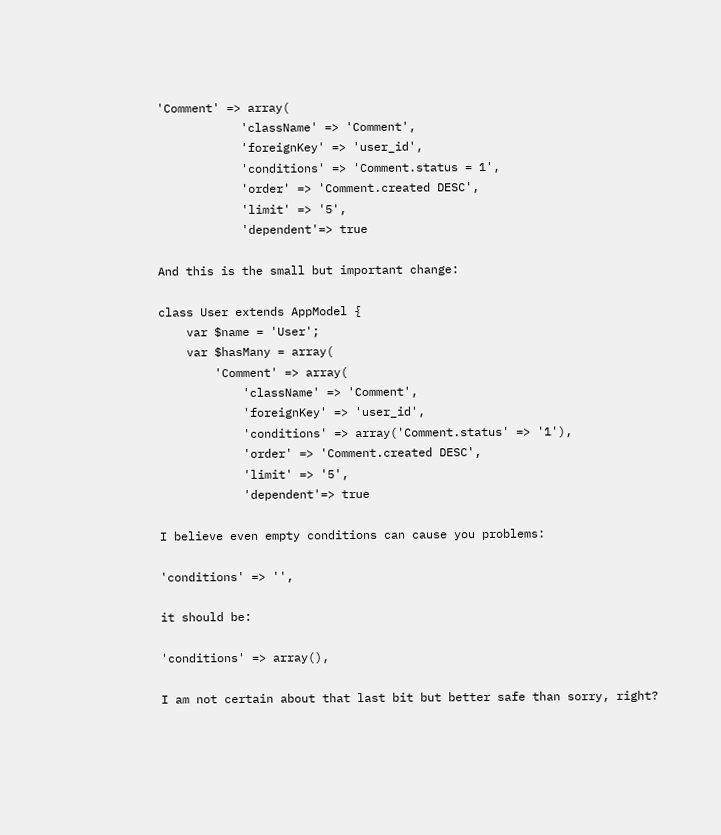'Comment' => array(
            'className' => 'Comment',
            'foreignKey' => 'user_id',
            'conditions' => 'Comment.status = 1',
            'order' => 'Comment.created DESC',
            'limit' => '5',
            'dependent'=> true

And this is the small but important change:

class User extends AppModel {
    var $name = 'User';
    var $hasMany = array(
        'Comment' => array(
            'className' => 'Comment',
            'foreignKey' => 'user_id',
            'conditions' => array('Comment.status' => '1'),
            'order' => 'Comment.created DESC',
            'limit' => '5',
            'dependent'=> true

I believe even empty conditions can cause you problems:

'conditions' => '',

it should be:

'conditions' => array(),

I am not certain about that last bit but better safe than sorry, right?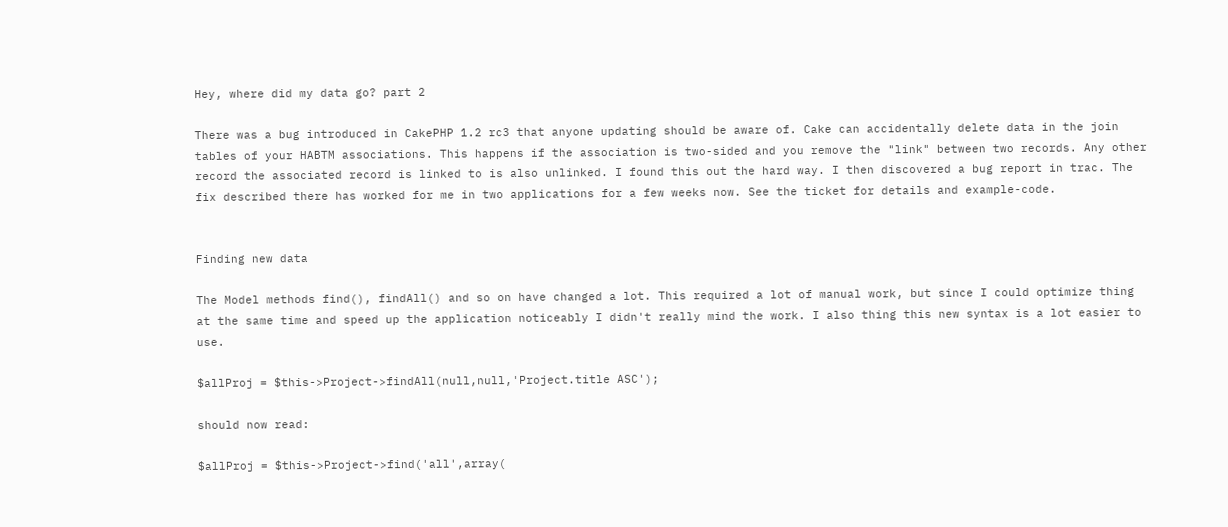Hey, where did my data go? part 2

There was a bug introduced in CakePHP 1.2 rc3 that anyone updating should be aware of. Cake can accidentally delete data in the join tables of your HABTM associations. This happens if the association is two-sided and you remove the "link" between two records. Any other record the associated record is linked to is also unlinked. I found this out the hard way. I then discovered a bug report in trac. The fix described there has worked for me in two applications for a few weeks now. See the ticket for details and example-code.


Finding new data

The Model methods find(), findAll() and so on have changed a lot. This required a lot of manual work, but since I could optimize thing at the same time and speed up the application noticeably I didn't really mind the work. I also thing this new syntax is a lot easier to use.

$allProj = $this->Project->findAll(null,null,'Project.title ASC');

should now read:

$allProj = $this->Project->find('all',array(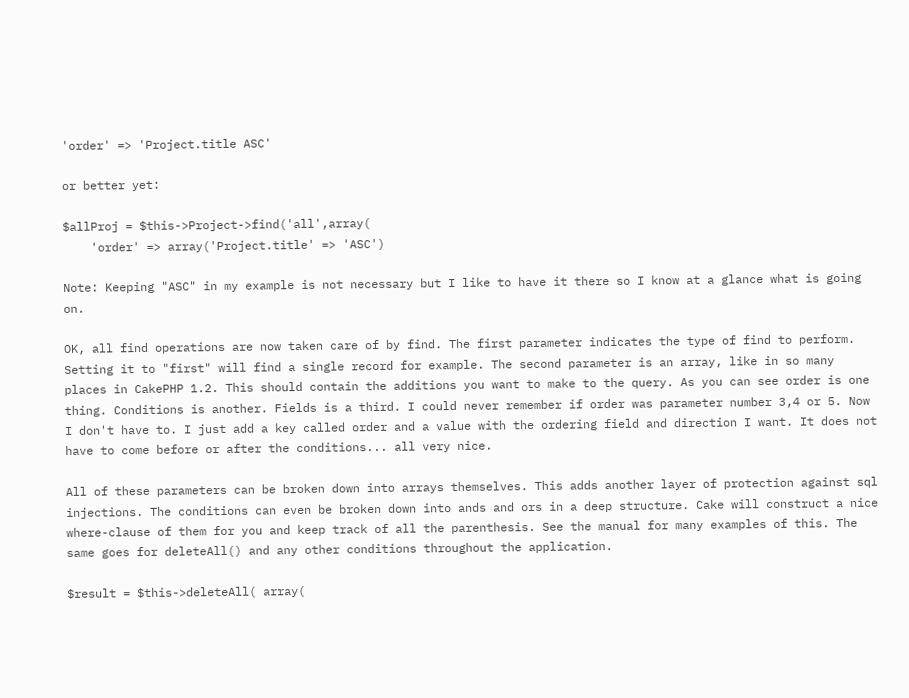'order' => 'Project.title ASC'

or better yet:

$allProj = $this->Project->find('all',array(
    'order' => array('Project.title' => 'ASC')

Note: Keeping "ASC" in my example is not necessary but I like to have it there so I know at a glance what is going on.

OK, all find operations are now taken care of by find. The first parameter indicates the type of find to perform. Setting it to "first" will find a single record for example. The second parameter is an array, like in so many places in CakePHP 1.2. This should contain the additions you want to make to the query. As you can see order is one thing. Conditions is another. Fields is a third. I could never remember if order was parameter number 3,4 or 5. Now I don't have to. I just add a key called order and a value with the ordering field and direction I want. It does not have to come before or after the conditions... all very nice.

All of these parameters can be broken down into arrays themselves. This adds another layer of protection against sql injections. The conditions can even be broken down into ands and ors in a deep structure. Cake will construct a nice where-clause of them for you and keep track of all the parenthesis. See the manual for many examples of this. The same goes for deleteAll() and any other conditions throughout the application.

$result = $this->deleteAll( array(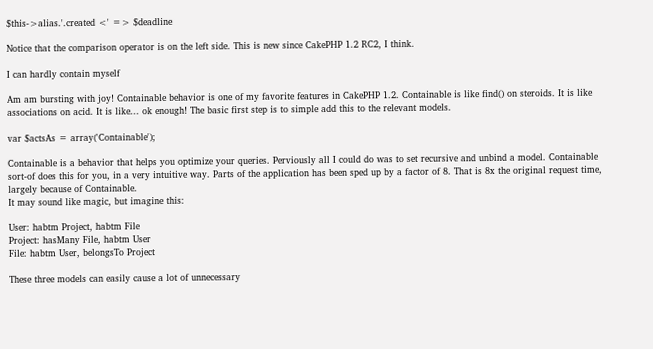$this->alias.'.created <' => $deadline

Notice that the comparison operator is on the left side. This is new since CakePHP 1.2 RC2, I think.

I can hardly contain myself

Am am bursting with joy! Containable behavior is one of my favorite features in CakePHP 1.2. Containable is like find() on steroids. It is like associations on acid. It is like... ok enough! The basic first step is to simple add this to the relevant models.

var $actsAs = array('Containable');

Containable is a behavior that helps you optimize your queries. Perviously all I could do was to set recursive and unbind a model. Containable sort-of does this for you, in a very intuitive way. Parts of the application has been sped up by a factor of 8. That is 8x the original request time, largely because of Containable.
It may sound like magic, but imagine this:

User: habtm Project, habtm File
Project: hasMany File, habtm User
File: habtm User, belongsTo Project

These three models can easily cause a lot of unnecessary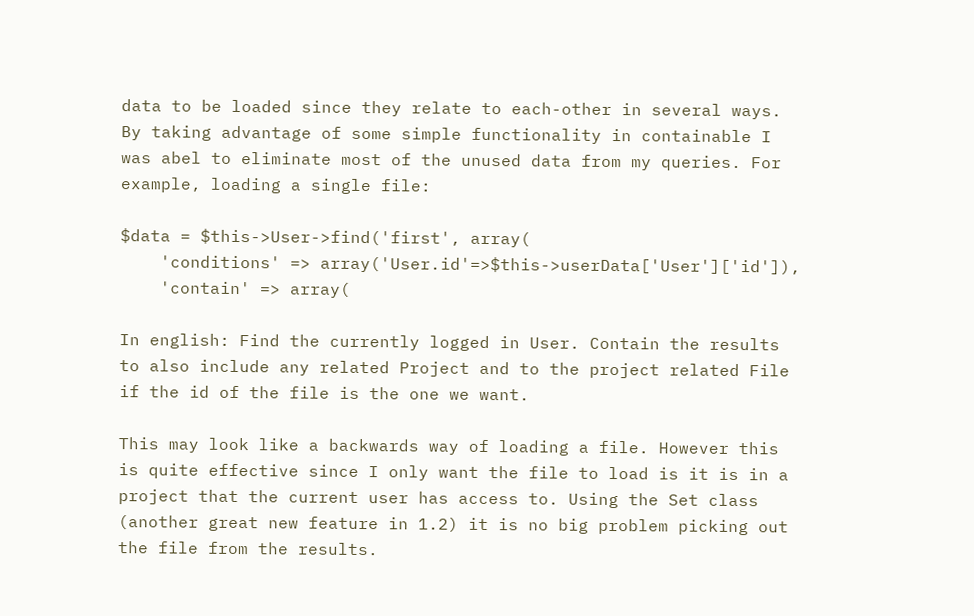data to be loaded since they relate to each-other in several ways. By taking advantage of some simple functionality in containable I was abel to eliminate most of the unused data from my queries. For example, loading a single file:

$data = $this->User->find('first', array(
    'conditions' => array('User.id'=>$this->userData['User']['id']),
    'contain' => array(

In english: Find the currently logged in User. Contain the results to also include any related Project and to the project related File if the id of the file is the one we want.

This may look like a backwards way of loading a file. However this is quite effective since I only want the file to load is it is in a project that the current user has access to. Using the Set class (another great new feature in 1.2) it is no big problem picking out the file from the results.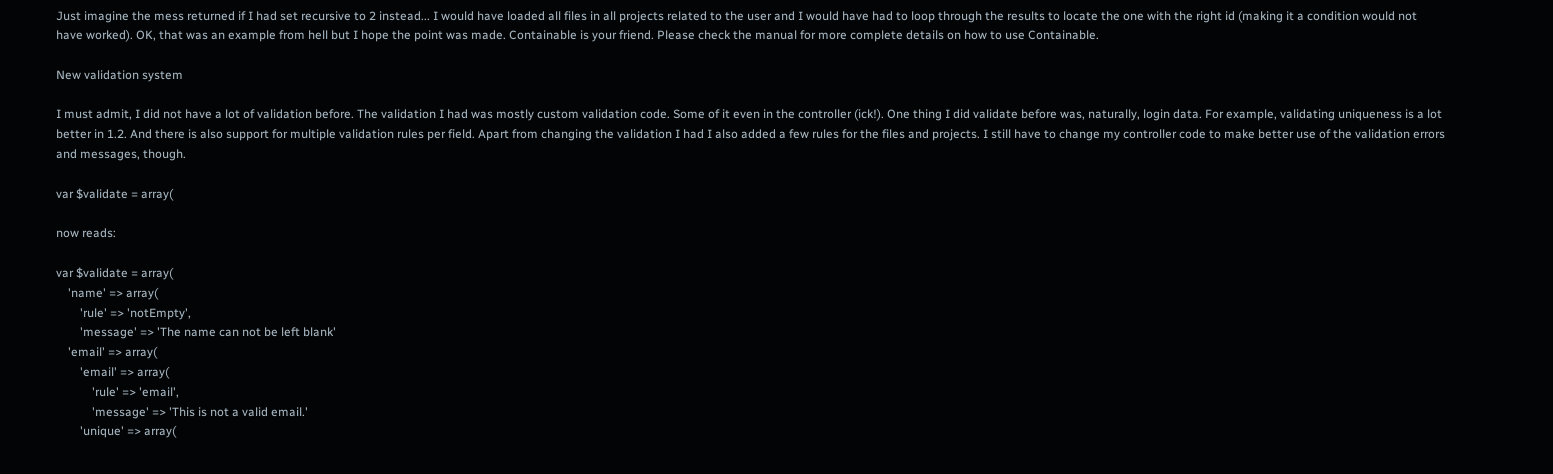Just imagine the mess returned if I had set recursive to 2 instead... I would have loaded all files in all projects related to the user and I would have had to loop through the results to locate the one with the right id (making it a condition would not have worked). OK, that was an example from hell but I hope the point was made. Containable is your friend. Please check the manual for more complete details on how to use Containable.

New validation system

I must admit, I did not have a lot of validation before. The validation I had was mostly custom validation code. Some of it even in the controller (ick!). One thing I did validate before was, naturally, login data. For example, validating uniqueness is a lot better in 1.2. And there is also support for multiple validation rules per field. Apart from changing the validation I had I also added a few rules for the files and projects. I still have to change my controller code to make better use of the validation errors and messages, though.

var $validate = array(

now reads:

var $validate = array(
    'name' => array(
        'rule' => 'notEmpty',
        'message' => 'The name can not be left blank'
    'email' => array(
        'email' => array(
            'rule' => 'email',
            'message' => 'This is not a valid email.'
        'unique' => array(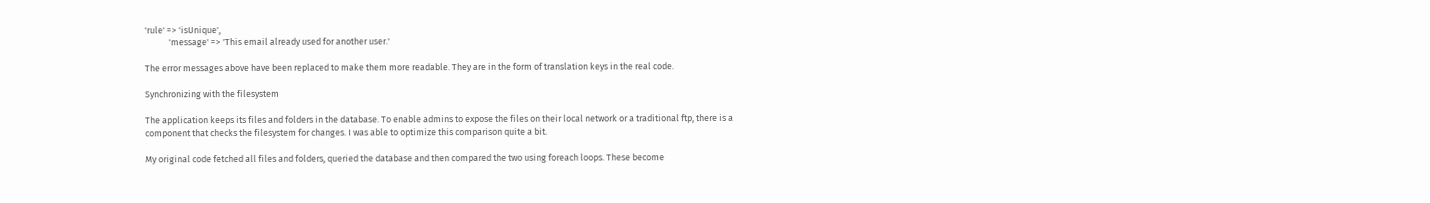'rule' => 'isUnique',
            'message' => 'This email already used for another user.'

The error messages above have been replaced to make them more readable. They are in the form of translation keys in the real code.

Synchronizing with the filesystem

The application keeps its files and folders in the database. To enable admins to expose the files on their local network or a traditional ftp, there is a component that checks the filesystem for changes. I was able to optimize this comparison quite a bit.

My original code fetched all files and folders, queried the database and then compared the two using foreach loops. These become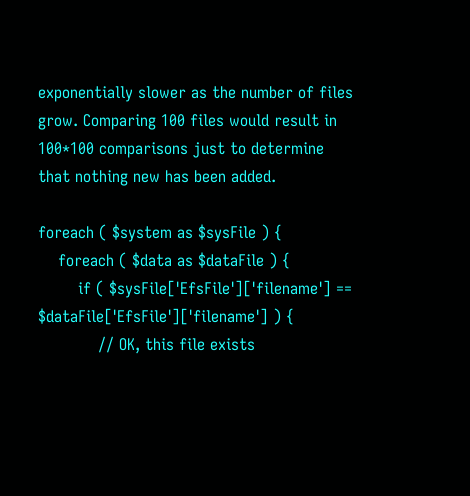exponentially slower as the number of files grow. Comparing 100 files would result in 100*100 comparisons just to determine that nothing new has been added.

foreach ( $system as $sysFile ) {
    foreach ( $data as $dataFile ) {
        if ( $sysFile['EfsFile']['filename'] == $dataFile['EfsFile']['filename'] ) {
            // OK, this file exists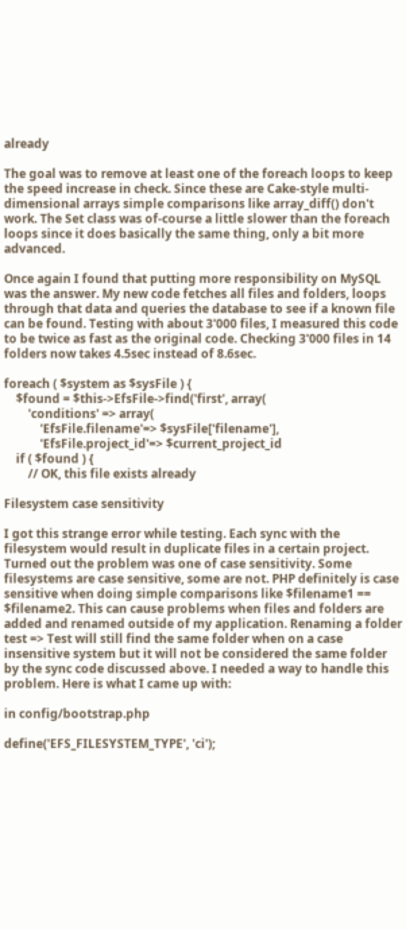already

The goal was to remove at least one of the foreach loops to keep the speed increase in check. Since these are Cake-style multi-dimensional arrays simple comparisons like array_diff() don't work. The Set class was of-course a little slower than the foreach loops since it does basically the same thing, only a bit more advanced.

Once again I found that putting more responsibility on MySQL was the answer. My new code fetches all files and folders, loops through that data and queries the database to see if a known file can be found. Testing with about 3'000 files, I measured this code to be twice as fast as the original code. Checking 3'000 files in 14 folders now takes 4.5sec instead of 8.6sec.

foreach ( $system as $sysFile ) {
    $found = $this->EfsFile->find('first', array(
        'conditions' => array(
            'EfsFile.filename'=> $sysFile['filename'],
            'EfsFile.project_id'=> $current_project_id
    if ( $found ) {
        // OK, this file exists already

Filesystem case sensitivity

I got this strange error while testing. Each sync with the filesystem would result in duplicate files in a certain project. Turned out the problem was one of case sensitivity. Some filesystems are case sensitive, some are not. PHP definitely is case sensitive when doing simple comparisons like $filename1 == $filename2. This can cause problems when files and folders are added and renamed outside of my application. Renaming a folder test => Test will still find the same folder when on a case insensitive system but it will not be considered the same folder by the sync code discussed above. I needed a way to handle this problem. Here is what I came up with:

in config/bootstrap.php

define('EFS_FILESYSTEM_TYPE', 'ci');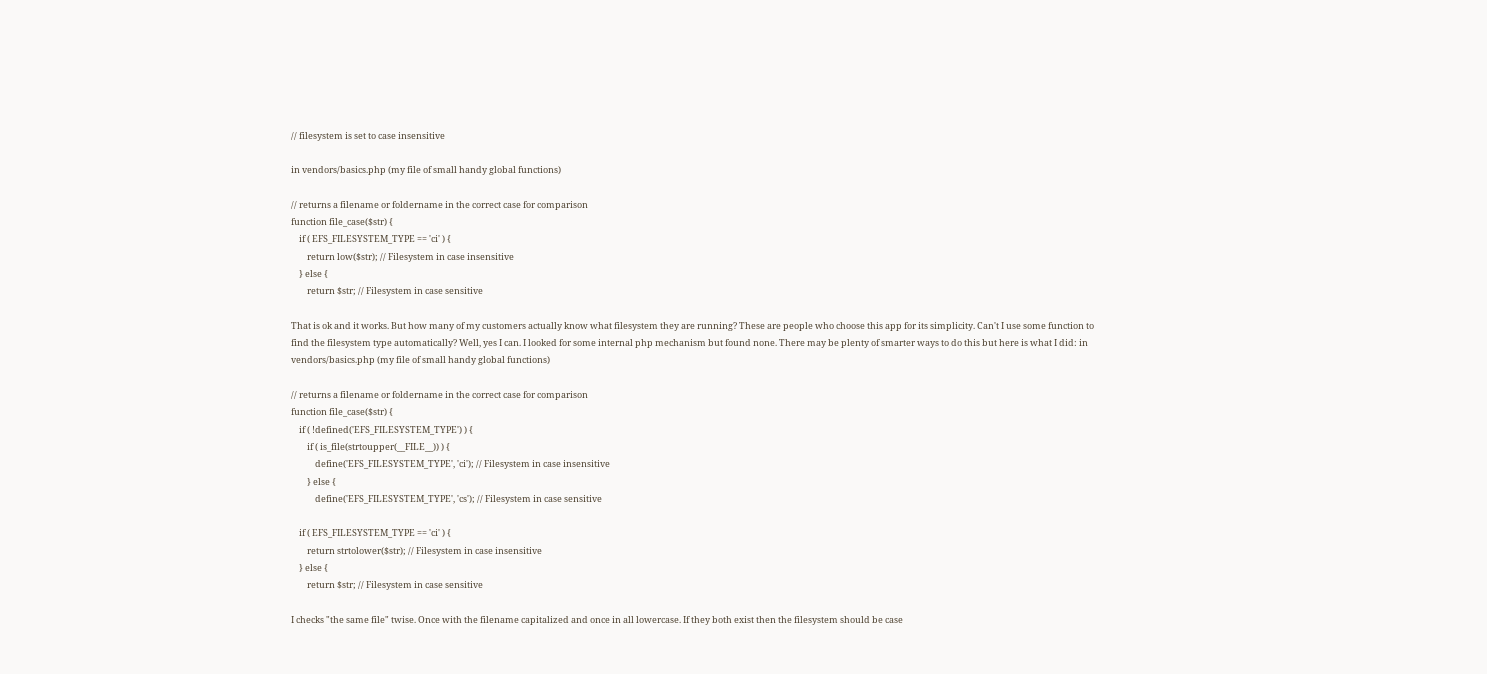// filesystem is set to case insensitive

in vendors/basics.php (my file of small handy global functions)

// returns a filename or foldername in the correct case for comparison
function file_case($str) {
    if ( EFS_FILESYSTEM_TYPE == 'ci' ) {
        return low($str); // Filesystem in case insensitive
    } else {
        return $str; // Filesystem in case sensitive

That is ok and it works. But how many of my customers actually know what filesystem they are running? These are people who choose this app for its simplicity. Can't I use some function to find the filesystem type automatically? Well, yes I can. I looked for some internal php mechanism but found none. There may be plenty of smarter ways to do this but here is what I did: in vendors/basics.php (my file of small handy global functions)

// returns a filename or foldername in the correct case for comparison
function file_case($str) {
    if ( !defined('EFS_FILESYSTEM_TYPE') ) {
        if ( is_file(strtoupper(__FILE__)) ) {
            define('EFS_FILESYSTEM_TYPE', 'ci'); // Filesystem in case insensitive
        } else {
            define('EFS_FILESYSTEM_TYPE', 'cs'); // Filesystem in case sensitive

    if ( EFS_FILESYSTEM_TYPE == 'ci' ) {
        return strtolower($str); // Filesystem in case insensitive
    } else {
        return $str; // Filesystem in case sensitive

I checks "the same file" twise. Once with the filename capitalized and once in all lowercase. If they both exist then the filesystem should be case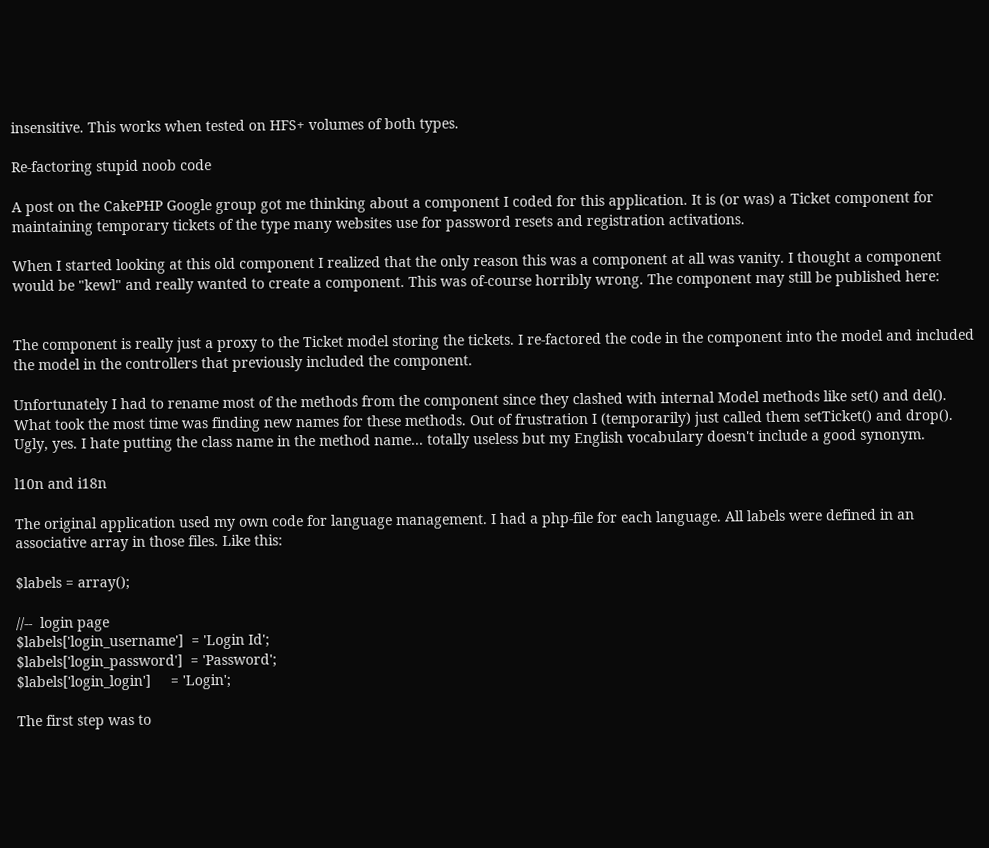insensitive. This works when tested on HFS+ volumes of both types.

Re-factoring stupid noob code

A post on the CakePHP Google group got me thinking about a component I coded for this application. It is (or was) a Ticket component for maintaining temporary tickets of the type many websites use for password resets and registration activations.

When I started looking at this old component I realized that the only reason this was a component at all was vanity. I thought a component would be "kewl" and really wanted to create a component. This was of-course horribly wrong. The component may still be published here:


The component is really just a proxy to the Ticket model storing the tickets. I re-factored the code in the component into the model and included the model in the controllers that previously included the component.

Unfortunately I had to rename most of the methods from the component since they clashed with internal Model methods like set() and del(). What took the most time was finding new names for these methods. Out of frustration I (temporarily) just called them setTicket() and drop(). Ugly, yes. I hate putting the class name in the method name... totally useless but my English vocabulary doesn't include a good synonym.

l10n and i18n

The original application used my own code for language management. I had a php-file for each language. All labels were defined in an associative array in those files. Like this:

$labels = array();

//--  login page
$labels['login_username']  = 'Login Id';
$labels['login_password']  = 'Password';
$labels['login_login']     = 'Login';

The first step was to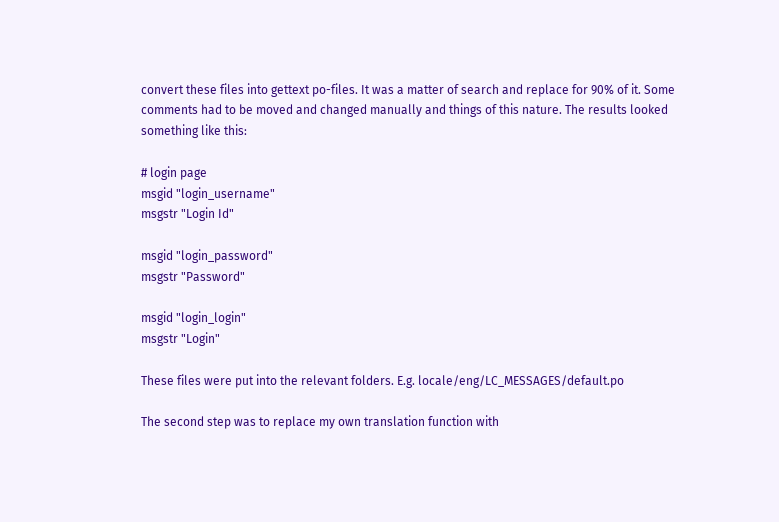convert these files into gettext po-files. It was a matter of search and replace for 90% of it. Some comments had to be moved and changed manually and things of this nature. The results looked something like this:

# login page
msgid "login_username"
msgstr "Login Id"

msgid "login_password"
msgstr "Password"

msgid "login_login"
msgstr "Login"

These files were put into the relevant folders. E.g. locale/eng/LC_MESSAGES/default.po

The second step was to replace my own translation function with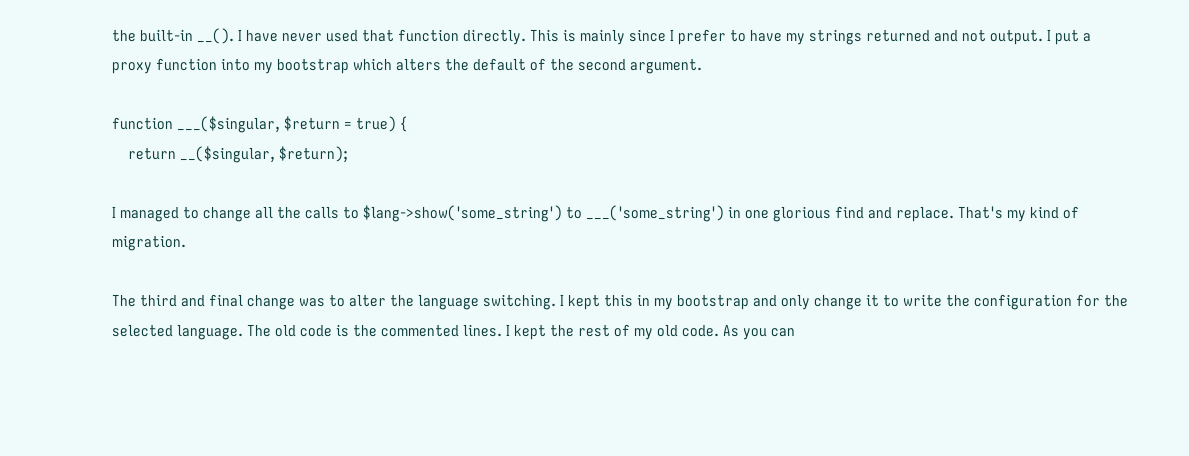the built-in __(). I have never used that function directly. This is mainly since I prefer to have my strings returned and not output. I put a proxy function into my bootstrap which alters the default of the second argument.

function ___($singular, $return = true) {
    return __($singular, $return);

I managed to change all the calls to $lang->show('some_string') to ___('some_string') in one glorious find and replace. That's my kind of migration.

The third and final change was to alter the language switching. I kept this in my bootstrap and only change it to write the configuration for the selected language. The old code is the commented lines. I kept the rest of my old code. As you can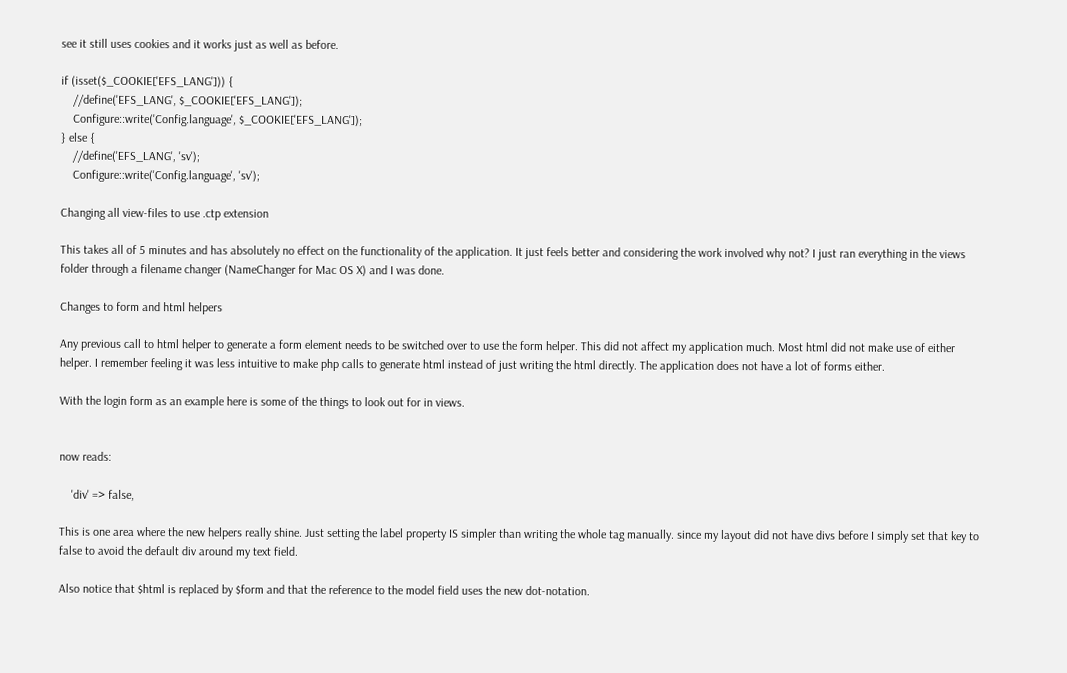see it still uses cookies and it works just as well as before.

if (isset($_COOKIE['EFS_LANG'])) {
    //define('EFS_LANG', $_COOKIE['EFS_LANG']);
    Configure::write('Config.language', $_COOKIE['EFS_LANG']);
} else {
    //define('EFS_LANG', 'sv');
    Configure::write('Config.language', 'sv');

Changing all view-files to use .ctp extension

This takes all of 5 minutes and has absolutely no effect on the functionality of the application. It just feels better and considering the work involved why not? I just ran everything in the views folder through a filename changer (NameChanger for Mac OS X) and I was done.

Changes to form and html helpers

Any previous call to html helper to generate a form element needs to be switched over to use the form helper. This did not affect my application much. Most html did not make use of either helper. I remember feeling it was less intuitive to make php calls to generate html instead of just writing the html directly. The application does not have a lot of forms either.

With the login form as an example here is some of the things to look out for in views.


now reads:

    'div' => false,

This is one area where the new helpers really shine. Just setting the label property IS simpler than writing the whole tag manually. since my layout did not have divs before I simply set that key to false to avoid the default div around my text field.

Also notice that $html is replaced by $form and that the reference to the model field uses the new dot-notation.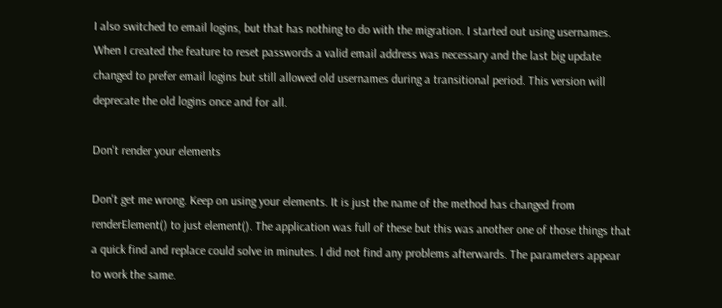I also switched to email logins, but that has nothing to do with the migration. I started out using usernames. When I created the feature to reset passwords a valid email address was necessary and the last big update changed to prefer email logins but still allowed old usernames during a transitional period. This version will deprecate the old logins once and for all.

Don't render your elements

Don't get me wrong. Keep on using your elements. It is just the name of the method has changed from renderElement() to just element(). The application was full of these but this was another one of those things that a quick find and replace could solve in minutes. I did not find any problems afterwards. The parameters appear to work the same.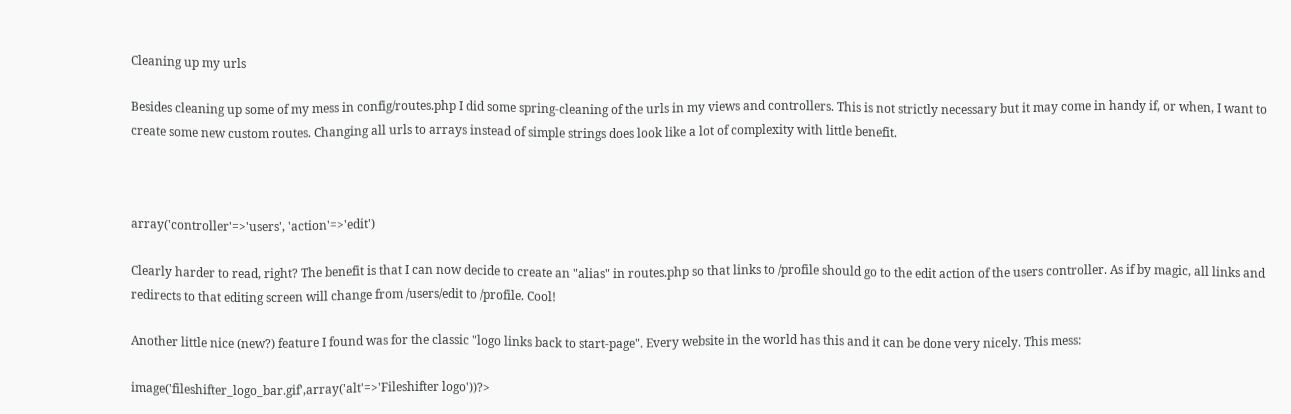Cleaning up my urls

Besides cleaning up some of my mess in config/routes.php I did some spring-cleaning of the urls in my views and controllers. This is not strictly necessary but it may come in handy if, or when, I want to create some new custom routes. Changing all urls to arrays instead of simple strings does look like a lot of complexity with little benefit.



array('controller'=>'users', 'action'=>'edit')

Clearly harder to read, right? The benefit is that I can now decide to create an "alias" in routes.php so that links to /profile should go to the edit action of the users controller. As if by magic, all links and redirects to that editing screen will change from /users/edit to /profile. Cool!

Another little nice (new?) feature I found was for the classic "logo links back to start-page". Every website in the world has this and it can be done very nicely. This mess:

image('fileshifter_logo_bar.gif',array('alt'=>'Fileshifter logo'))?>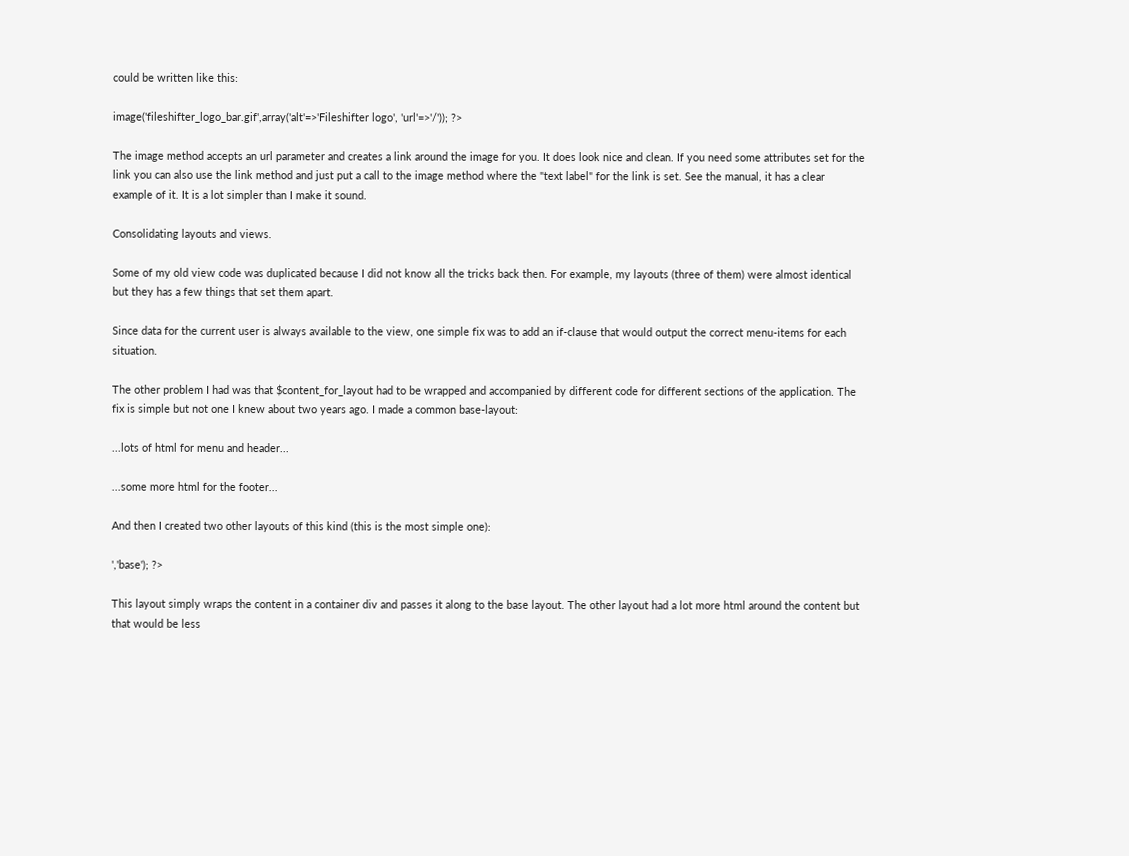could be written like this:

image('fileshifter_logo_bar.gif',array('alt'=>'Fileshifter logo', 'url'=>'/')); ?>

The image method accepts an url parameter and creates a link around the image for you. It does look nice and clean. If you need some attributes set for the link you can also use the link method and just put a call to the image method where the "text label" for the link is set. See the manual, it has a clear example of it. It is a lot simpler than I make it sound.

Consolidating layouts and views.

Some of my old view code was duplicated because I did not know all the tricks back then. For example, my layouts (three of them) were almost identical but they has a few things that set them apart.

Since data for the current user is always available to the view, one simple fix was to add an if-clause that would output the correct menu-items for each situation.

The other problem I had was that $content_for_layout had to be wrapped and accompanied by different code for different sections of the application. The fix is simple but not one I knew about two years ago. I made a common base-layout:

...lots of html for menu and header...

...some more html for the footer...

And then I created two other layouts of this kind (this is the most simple one):

','base'); ?>

This layout simply wraps the content in a container div and passes it along to the base layout. The other layout had a lot more html around the content but that would be less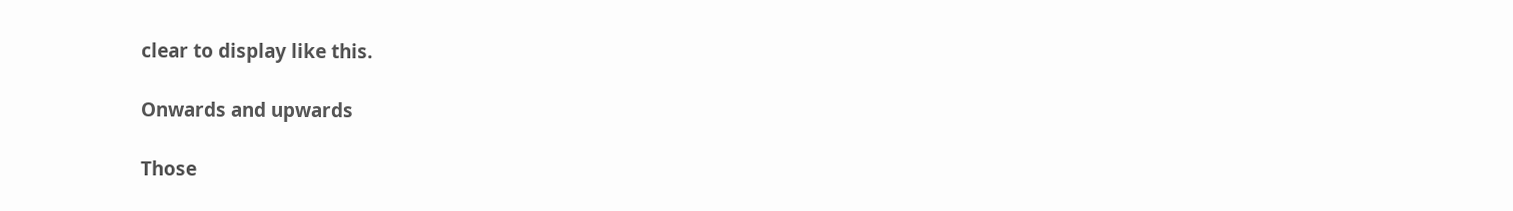clear to display like this.

Onwards and upwards

Those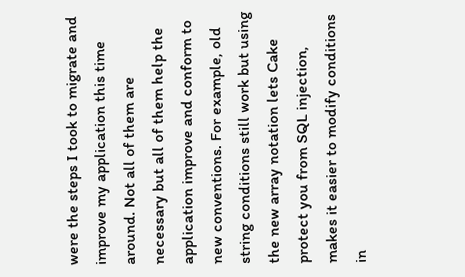were the steps I took to migrate and improve my application this time around. Not all of them are necessary but all of them help the application improve and conform to new conventions. For example, old string conditions still work but using the new array notation lets Cake protect you from SQL injection, makes it easier to modify conditions in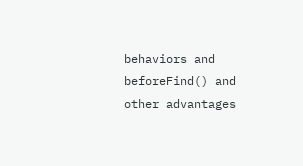behaviors and beforeFind() and other advantages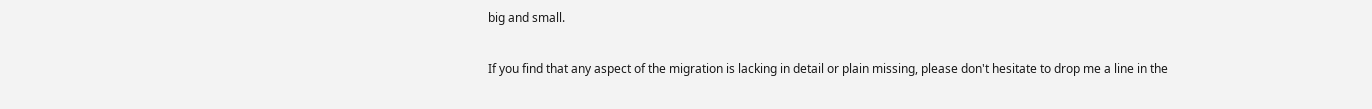big and small.

If you find that any aspect of the migration is lacking in detail or plain missing, please don't hesitate to drop me a line in the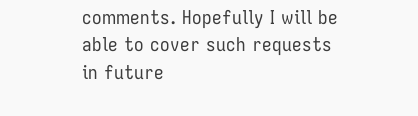comments. Hopefully I will be able to cover such requests in future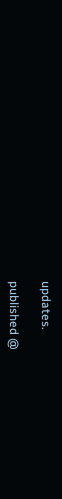updates.

published @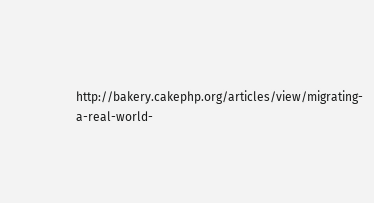http://bakery.cakephp.org/articles/view/migrating-a-real-world-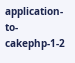application-to-cakephp-1-2